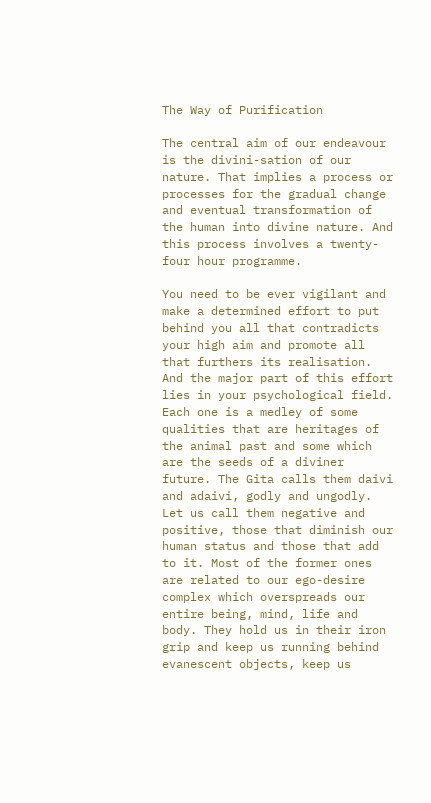The Way of Purification

The central aim of our endeavour is the divini-sation of our nature. That implies a process or processes for the gradual change and eventual transformation of the human into divine nature. And this process involves a twenty-four hour programme.

You need to be ever vigilant and make a determined effort to put behind you all that contradicts your high aim and promote all that furthers its realisation. And the major part of this effort lies in your psychological field. Each one is a medley of some qualities that are heritages of the animal past and some which are the seeds of a diviner future. The Gita calls them daivi and adaivi, godly and ungodly. Let us call them negative and positive, those that diminish our human status and those that add to it. Most of the former ones are related to our ego-desire complex which overspreads our entire being, mind, life and body. They hold us in their iron grip and keep us running behind evanescent objects, keep us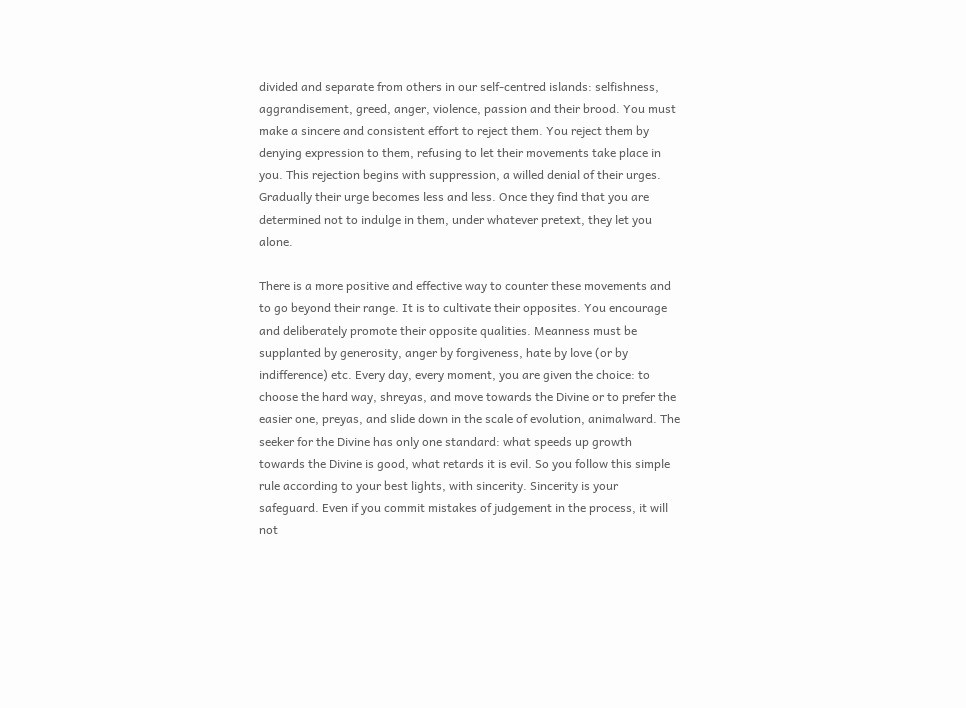divided and separate from others in our self-centred islands: selfishness, aggrandisement, greed, anger, violence, passion and their brood. You must make a sincere and consistent effort to reject them. You reject them by denying expression to them, refusing to let their movements take place in you. This rejection begins with suppression, a willed denial of their urges. Gradually their urge becomes less and less. Once they find that you are determined not to indulge in them, under whatever pretext, they let you alone.

There is a more positive and effective way to counter these movements and to go beyond their range. It is to cultivate their opposites. You encourage and deliberately promote their opposite qualities. Meanness must be supplanted by generosity, anger by forgiveness, hate by love (or by indifference) etc. Every day, every moment, you are given the choice: to choose the hard way, shreyas, and move towards the Divine or to prefer the easier one, preyas, and slide down in the scale of evolution, animalward. The seeker for the Divine has only one standard: what speeds up growth towards the Divine is good, what retards it is evil. So you follow this simple rule according to your best lights, with sincerity. Sincerity is your safeguard. Even if you commit mistakes of judgement in the process, it will not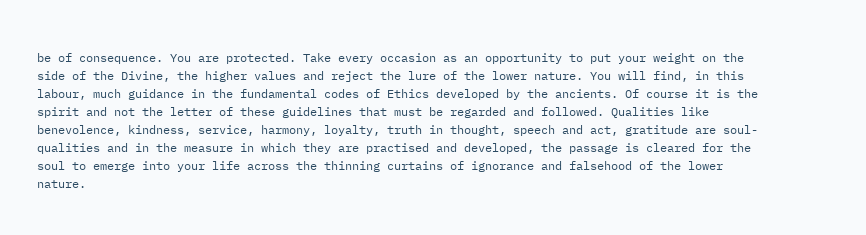be of consequence. You are protected. Take every occasion as an opportunity to put your weight on the side of the Divine, the higher values and reject the lure of the lower nature. You will find, in this labour, much guidance in the fundamental codes of Ethics developed by the ancients. Of course it is the spirit and not the letter of these guidelines that must be regarded and followed. Qualities like benevolence, kindness, service, harmony, loyalty, truth in thought, speech and act, gratitude are soul-qualities and in the measure in which they are practised and developed, the passage is cleared for the soul to emerge into your life across the thinning curtains of ignorance and falsehood of the lower nature.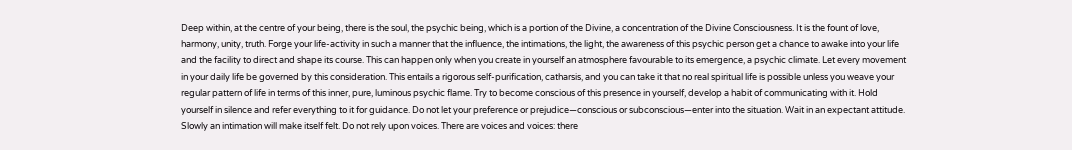Deep within, at the centre of your being, there is the soul, the psychic being, which is a portion of the Divine, a concentration of the Divine Consciousness. It is the fount of love, harmony, unity, truth. Forge your life-activity in such a manner that the influence, the intimations, the light, the awareness of this psychic person get a chance to awake into your life and the facility to direct and shape its course. This can happen only when you create in yourself an atmosphere favourable to its emergence, a psychic climate. Let every movement in your daily life be governed by this consideration. This entails a rigorous self-purification, catharsis, and you can take it that no real spiritual life is possible unless you weave your regular pattern of life in terms of this inner, pure, luminous psychic flame. Try to become conscious of this presence in yourself, develop a habit of communicating with it. Hold yourself in silence and refer everything to it for guidance. Do not let your preference or prejudice—conscious or subconscious—enter into the situation. Wait in an expectant attitude. Slowly an intimation will make itself felt. Do not rely upon voices. There are voices and voices: there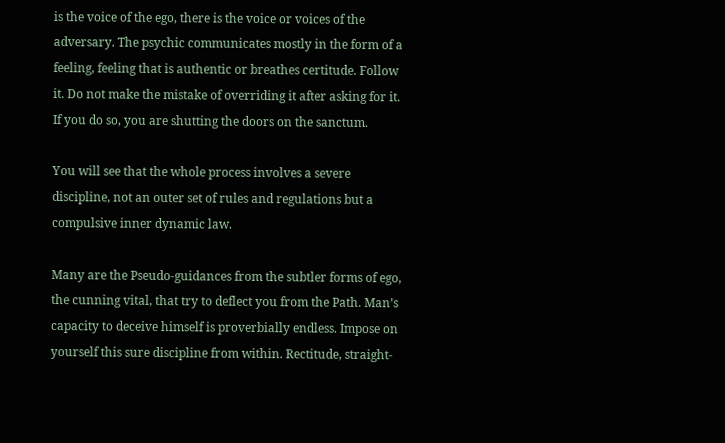is the voice of the ego, there is the voice or voices of the adversary. The psychic communicates mostly in the form of a feeling, feeling that is authentic or breathes certitude. Follow it. Do not make the mistake of overriding it after asking for it. If you do so, you are shutting the doors on the sanctum.

You will see that the whole process involves a severe discipline, not an outer set of rules and regulations but a compulsive inner dynamic law.

Many are the Pseudo-guidances from the subtler forms of ego, the cunning vital, that try to deflect you from the Path. Man’s capacity to deceive himself is proverbially endless. Impose on yourself this sure discipline from within. Rectitude, straight-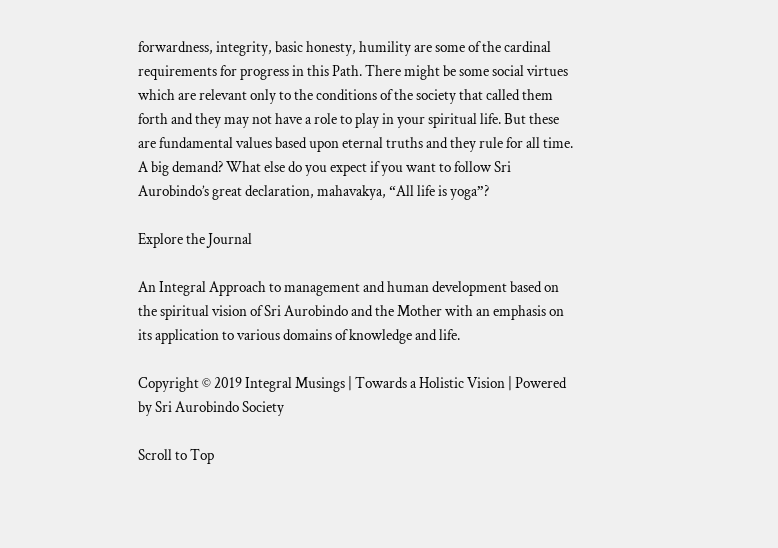forwardness, integrity, basic honesty, humility are some of the cardinal requirements for progress in this Path. There might be some social virtues which are relevant only to the conditions of the society that called them forth and they may not have a role to play in your spiritual life. But these are fundamental values based upon eternal truths and they rule for all time. A big demand? What else do you expect if you want to follow Sri Aurobindo’s great declaration, mahavakya, “All life is yoga”?

Explore the Journal

An Integral Approach to management and human development based on the spiritual vision of Sri Aurobindo and the Mother with an emphasis on its application to various domains of knowledge and life.

Copyright © 2019 Integral Musings | Towards a Holistic Vision | Powered by Sri Aurobindo Society

Scroll to Top